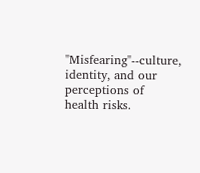"Misfearing"--culture, identity, and our perceptions of health risks.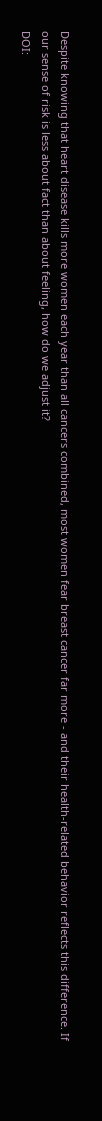Despite knowing that heart disease kills more women each year than all cancers combined, most women fear breast cancer far more - and their health-related behavior reflects this difference. If our sense of risk is less about fact than about feeling, how do we adjust it?
DOI: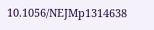10.1056/NEJMp1314638